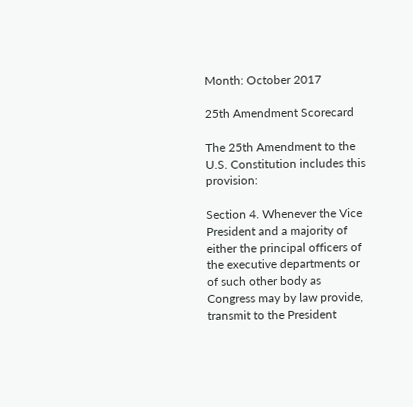Month: October 2017

25th Amendment Scorecard

The 25th Amendment to the U.S. Constitution includes this provision:

Section 4. Whenever the Vice President and a majority of either the principal officers of the executive departments or of such other body as Congress may by law provide, transmit to the President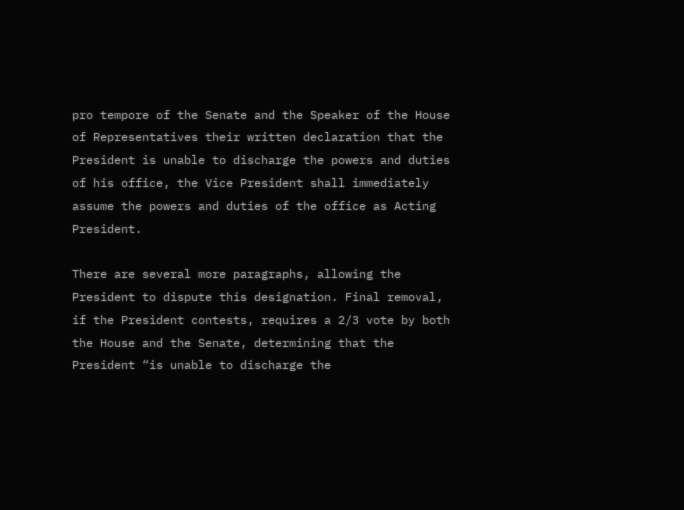pro tempore of the Senate and the Speaker of the House of Representatives their written declaration that the President is unable to discharge the powers and duties of his office, the Vice President shall immediately assume the powers and duties of the office as Acting President.

There are several more paragraphs, allowing the President to dispute this designation. Final removal, if the President contests, requires a 2/3 vote by both the House and the Senate, determining that the President “is unable to discharge the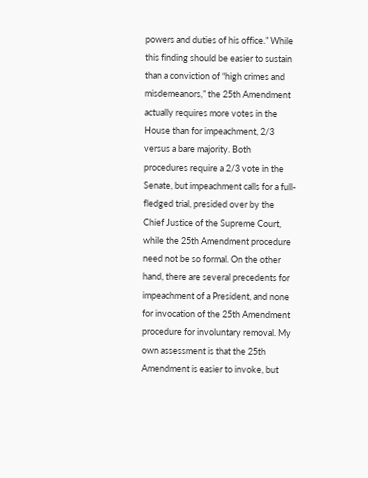powers and duties of his office.” While this finding should be easier to sustain than a conviction of “high crimes and misdemeanors,” the 25th Amendment actually requires more votes in the House than for impeachment, 2/3 versus a bare majority. Both procedures require a 2/3 vote in the Senate, but impeachment calls for a full-fledged trial, presided over by the Chief Justice of the Supreme Court, while the 25th Amendment procedure need not be so formal. On the other hand, there are several precedents for impeachment of a President, and none for invocation of the 25th Amendment procedure for involuntary removal. My own assessment is that the 25th Amendment is easier to invoke, but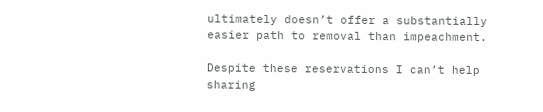ultimately doesn’t offer a substantially easier path to removal than impeachment.

Despite these reservations I can’t help sharing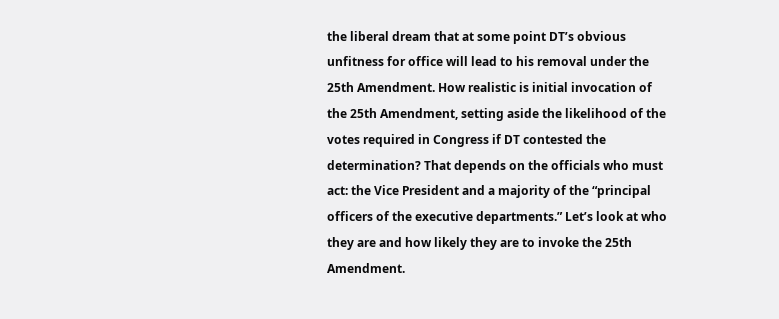the liberal dream that at some point DT’s obvious unfitness for office will lead to his removal under the 25th Amendment. How realistic is initial invocation of the 25th Amendment, setting aside the likelihood of the votes required in Congress if DT contested the determination? That depends on the officials who must act: the Vice President and a majority of the “principal officers of the executive departments.” Let’s look at who they are and how likely they are to invoke the 25th Amendment.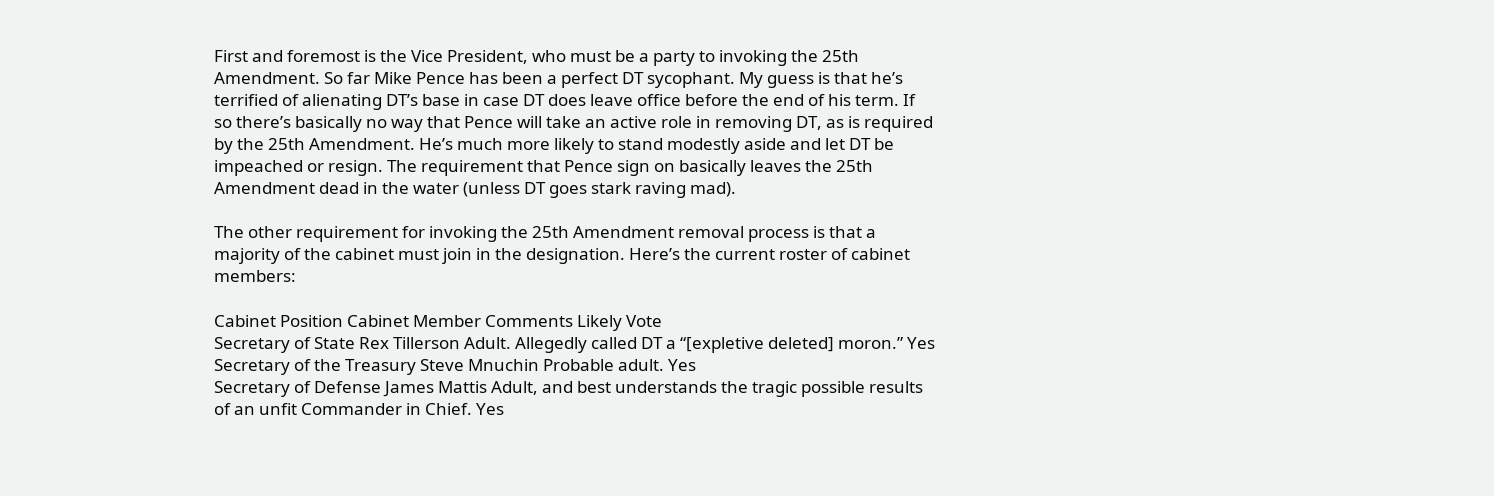First and foremost is the Vice President, who must be a party to invoking the 25th Amendment. So far Mike Pence has been a perfect DT sycophant. My guess is that he’s terrified of alienating DT’s base in case DT does leave office before the end of his term. If so there’s basically no way that Pence will take an active role in removing DT, as is required by the 25th Amendment. He’s much more likely to stand modestly aside and let DT be impeached or resign. The requirement that Pence sign on basically leaves the 25th Amendment dead in the water (unless DT goes stark raving mad).

The other requirement for invoking the 25th Amendment removal process is that a majority of the cabinet must join in the designation. Here’s the current roster of cabinet members:

Cabinet Position Cabinet Member Comments Likely Vote
Secretary of State Rex Tillerson Adult. Allegedly called DT a “[expletive deleted] moron.” Yes
Secretary of the Treasury Steve Mnuchin Probable adult. Yes
Secretary of Defense James Mattis Adult, and best understands the tragic possible results of an unfit Commander in Chief. Yes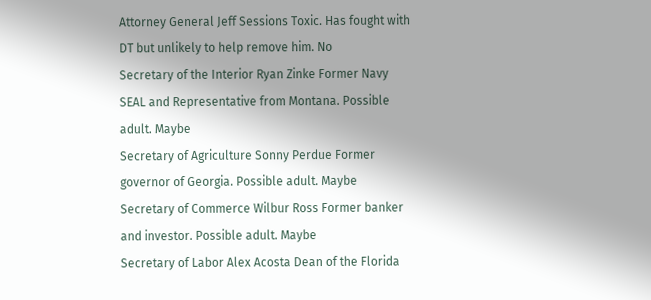Attorney General Jeff Sessions Toxic. Has fought with DT but unlikely to help remove him. No
Secretary of the Interior Ryan Zinke Former Navy SEAL and Representative from Montana. Possible adult. Maybe
Secretary of Agriculture Sonny Perdue Former governor of Georgia. Possible adult. Maybe
Secretary of Commerce Wilbur Ross Former banker and investor. Possible adult. Maybe
Secretary of Labor Alex Acosta Dean of the Florida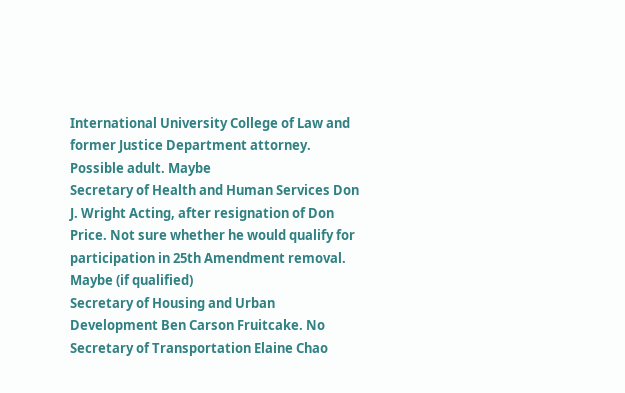International University College of Law and former Justice Department attorney. Possible adult. Maybe
Secretary of Health and Human Services Don J. Wright Acting, after resignation of Don Price. Not sure whether he would qualify for participation in 25th Amendment removal. Maybe (if qualified)
Secretary of Housing and Urban Development Ben Carson Fruitcake. No
Secretary of Transportation Elaine Chao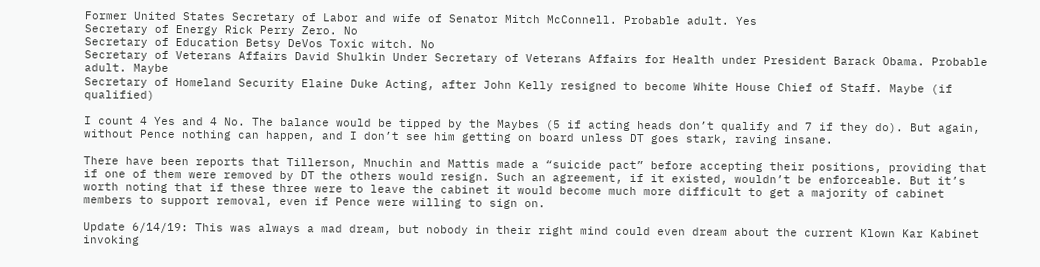Former United States Secretary of Labor and wife of Senator Mitch McConnell. Probable adult. Yes
Secretary of Energy Rick Perry Zero. No
Secretary of Education Betsy DeVos Toxic witch. No
Secretary of Veterans Affairs David Shulkin Under Secretary of Veterans Affairs for Health under President Barack Obama. Probable adult. Maybe
Secretary of Homeland Security Elaine Duke Acting, after John Kelly resigned to become White House Chief of Staff. Maybe (if qualified)

I count 4 Yes and 4 No. The balance would be tipped by the Maybes (5 if acting heads don’t qualify and 7 if they do). But again, without Pence nothing can happen, and I don’t see him getting on board unless DT goes stark, raving insane.

There have been reports that Tillerson, Mnuchin and Mattis made a “suicide pact” before accepting their positions, providing that if one of them were removed by DT the others would resign. Such an agreement, if it existed, wouldn’t be enforceable. But it’s worth noting that if these three were to leave the cabinet it would become much more difficult to get a majority of cabinet members to support removal, even if Pence were willing to sign on.

Update 6/14/19: This was always a mad dream, but nobody in their right mind could even dream about the current Klown Kar Kabinet invoking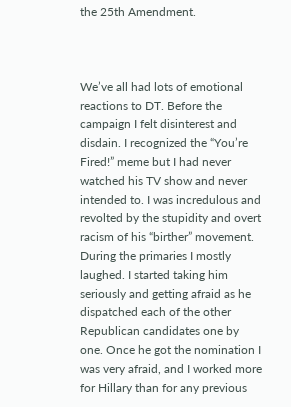the 25th Amendment.



We’ve all had lots of emotional reactions to DT. Before the campaign I felt disinterest and disdain. I recognized the “You’re Fired!” meme but I had never watched his TV show and never intended to. I was incredulous and revolted by the stupidity and overt racism of his “birther” movement. During the primaries I mostly laughed. I started taking him seriously and getting afraid as he dispatched each of the other Republican candidates one by one. Once he got the nomination I was very afraid, and I worked more for Hillary than for any previous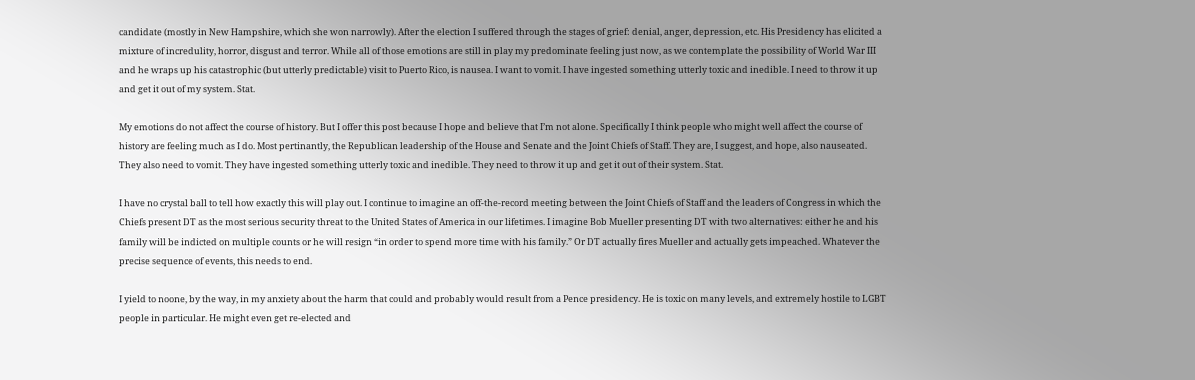candidate (mostly in New Hampshire, which she won narrowly). After the election I suffered through the stages of grief: denial, anger, depression, etc. His Presidency has elicited a mixture of incredulity, horror, disgust and terror. While all of those emotions are still in play my predominate feeling just now, as we contemplate the possibility of World War III and he wraps up his catastrophic (but utterly predictable) visit to Puerto Rico, is nausea. I want to vomit. I have ingested something utterly toxic and inedible. I need to throw it up and get it out of my system. Stat.

My emotions do not affect the course of history. But I offer this post because I hope and believe that I’m not alone. Specifically I think people who might well affect the course of history are feeling much as I do. Most pertinantly, the Republican leadership of the House and Senate and the Joint Chiefs of Staff. They are, I suggest, and hope, also nauseated. They also need to vomit. They have ingested something utterly toxic and inedible. They need to throw it up and get it out of their system. Stat.

I have no crystal ball to tell how exactly this will play out. I continue to imagine an off-the-record meeting between the Joint Chiefs of Staff and the leaders of Congress in which the Chiefs present DT as the most serious security threat to the United States of America in our lifetimes. I imagine Bob Mueller presenting DT with two alternatives: either he and his family will be indicted on multiple counts or he will resign “in order to spend more time with his family.” Or DT actually fires Mueller and actually gets impeached. Whatever the precise sequence of events, this needs to end.

I yield to noone, by the way, in my anxiety about the harm that could and probably would result from a Pence presidency. He is toxic on many levels, and extremely hostile to LGBT people in particular. He might even get re-elected and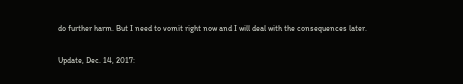do further harm. But I need to vomit right now and I will deal with the consequences later.

Update, Dec. 14, 2017: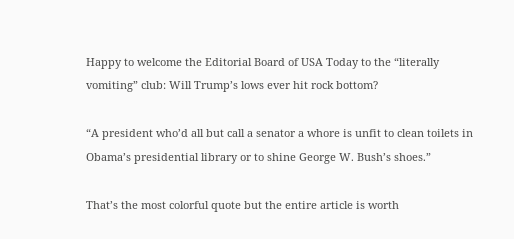Happy to welcome the Editorial Board of USA Today to the “literally vomiting” club: Will Trump’s lows ever hit rock bottom?

“A president who’d all but call a senator a whore is unfit to clean toilets in Obama’s presidential library or to shine George W. Bush’s shoes.”

That’s the most colorful quote but the entire article is worth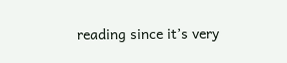reading since it’s very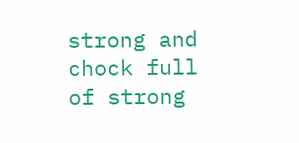strong and chock full of strong